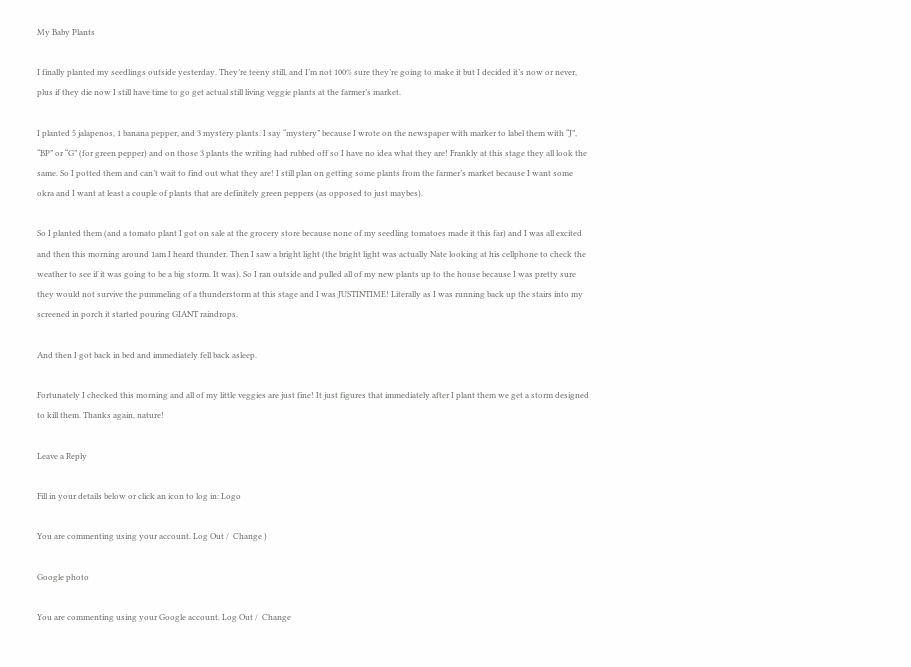My Baby Plants

I finally planted my seedlings outside yesterday. They’re teeny still, and I’m not 100% sure they’re going to make it but I decided it’s now or never, plus if they die now I still have time to go get actual still living veggie plants at the farmer’s market.

I planted 5 jalapenos, 1 banana pepper, and 3 mystery plants. I say “mystery” because I wrote on the newspaper with marker to label them with “J”, “BP” or “G” (for green pepper) and on those 3 plants the writing had rubbed off so I have no idea what they are! Frankly at this stage they all look the same. So I potted them and can’t wait to find out what they are! I still plan on getting some plants from the farmer’s market because I want some okra and I want at least a couple of plants that are definitely green peppers (as opposed to just maybes).

So I planted them (and a tomato plant I got on sale at the grocery store because none of my seedling tomatoes made it this far) and I was all excited and then this morning around 1am I heard thunder. Then I saw a bright light (the bright light was actually Nate looking at his cellphone to check the weather to see if it was going to be a big storm. It was). So I ran outside and pulled all of my new plants up to the house because I was pretty sure they would not survive the pummeling of a thunderstorm at this stage and I was JUSTINTIME! Literally as I was running back up the stairs into my screened in porch it started pouring GIANT raindrops.

And then I got back in bed and immediately fell back asleep.

Fortunately I checked this morning and all of my little veggies are just fine! It just figures that immediately after I plant them we get a storm designed to kill them. Thanks again, nature!

Leave a Reply

Fill in your details below or click an icon to log in: Logo

You are commenting using your account. Log Out /  Change )

Google photo

You are commenting using your Google account. Log Out /  Change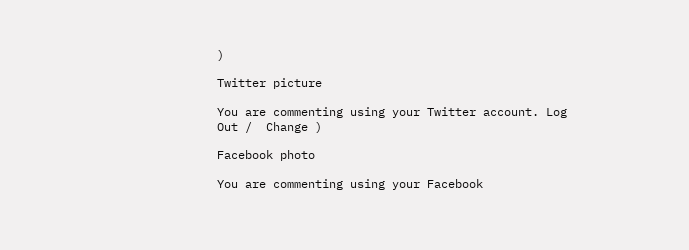)

Twitter picture

You are commenting using your Twitter account. Log Out /  Change )

Facebook photo

You are commenting using your Facebook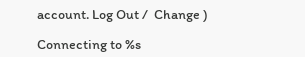account. Log Out /  Change )

Connecting to %s